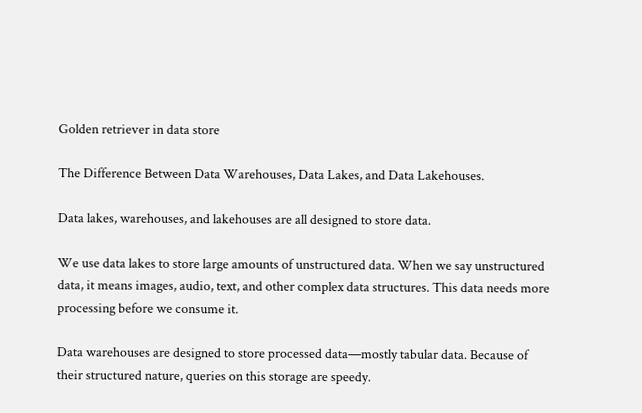Golden retriever in data store

The Difference Between Data Warehouses, Data Lakes, and Data Lakehouses.

Data lakes, warehouses, and lakehouses are all designed to store data.

We use data lakes to store large amounts of unstructured data. When we say unstructured data, it means images, audio, text, and other complex data structures. This data needs more processing before we consume it.

Data warehouses are designed to store processed data—mostly tabular data. Because of their structured nature, queries on this storage are speedy.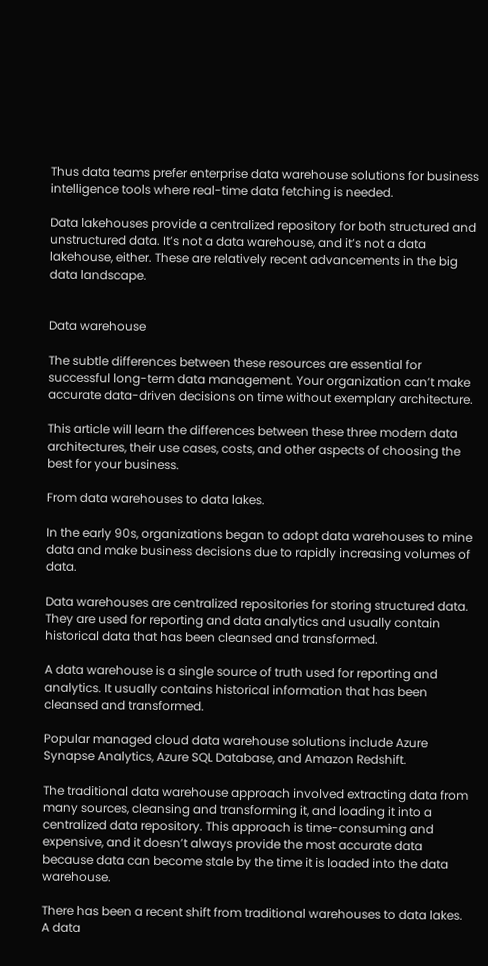Thus data teams prefer enterprise data warehouse solutions for business intelligence tools where real-time data fetching is needed.

Data lakehouses provide a centralized repository for both structured and unstructured data. It’s not a data warehouse, and it’s not a data lakehouse, either. These are relatively recent advancements in the big data landscape.


Data warehouse

The subtle differences between these resources are essential for successful long-term data management. Your organization can’t make accurate data-driven decisions on time without exemplary architecture.

This article will learn the differences between these three modern data architectures, their use cases, costs, and other aspects of choosing the best for your business.

From data warehouses to data lakes.

In the early 90s, organizations began to adopt data warehouses to mine data and make business decisions due to rapidly increasing volumes of data.

Data warehouses are centralized repositories for storing structured data. They are used for reporting and data analytics and usually contain historical data that has been cleansed and transformed.

A data warehouse is a single source of truth used for reporting and analytics. It usually contains historical information that has been cleansed and transformed.

Popular managed cloud data warehouse solutions include Azure Synapse Analytics, Azure SQL Database, and Amazon Redshift.

The traditional data warehouse approach involved extracting data from many sources, cleansing and transforming it, and loading it into a centralized data repository. This approach is time-consuming and expensive, and it doesn’t always provide the most accurate data because data can become stale by the time it is loaded into the data warehouse.

There has been a recent shift from traditional warehouses to data lakes. A data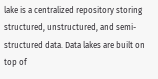lake is a centralized repository storing structured, unstructured, and semi-structured data. Data lakes are built on top of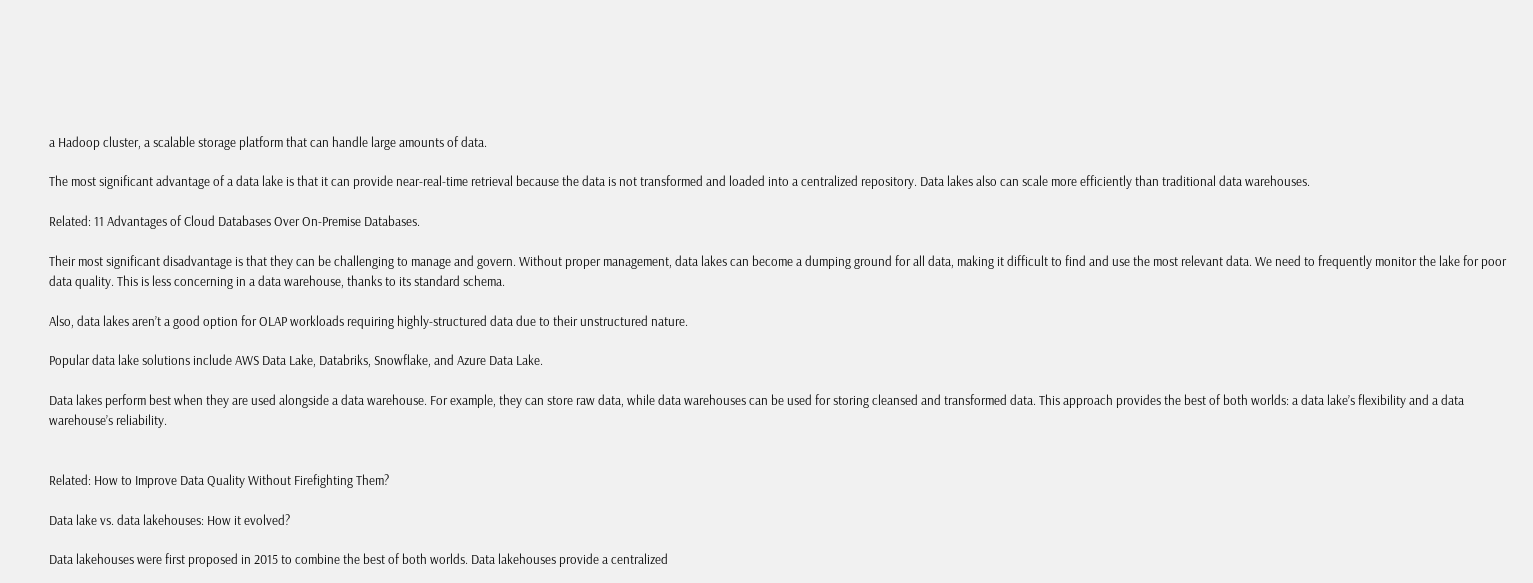a Hadoop cluster, a scalable storage platform that can handle large amounts of data.

The most significant advantage of a data lake is that it can provide near-real-time retrieval because the data is not transformed and loaded into a centralized repository. Data lakes also can scale more efficiently than traditional data warehouses.

Related: 11 Advantages of Cloud Databases Over On-Premise Databases.

Their most significant disadvantage is that they can be challenging to manage and govern. Without proper management, data lakes can become a dumping ground for all data, making it difficult to find and use the most relevant data. We need to frequently monitor the lake for poor data quality. This is less concerning in a data warehouse, thanks to its standard schema.

Also, data lakes aren’t a good option for OLAP workloads requiring highly-structured data due to their unstructured nature.

Popular data lake solutions include AWS Data Lake, Databriks, Snowflake, and Azure Data Lake.

Data lakes perform best when they are used alongside a data warehouse. For example, they can store raw data, while data warehouses can be used for storing cleansed and transformed data. This approach provides the best of both worlds: a data lake’s flexibility and a data warehouse’s reliability.


Related: How to Improve Data Quality Without Firefighting Them?

Data lake vs. data lakehouses: How it evolved?

Data lakehouses were first proposed in 2015 to combine the best of both worlds. Data lakehouses provide a centralized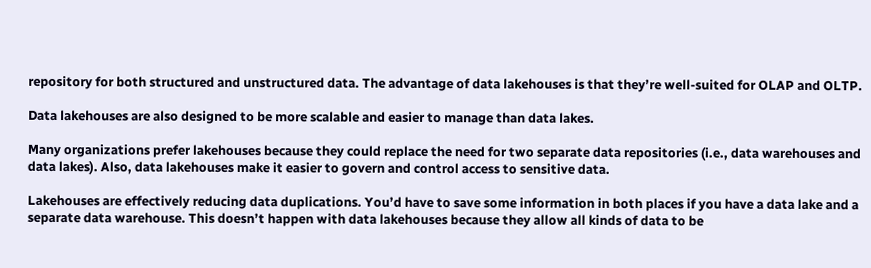repository for both structured and unstructured data. The advantage of data lakehouses is that they’re well-suited for OLAP and OLTP.

Data lakehouses are also designed to be more scalable and easier to manage than data lakes.

Many organizations prefer lakehouses because they could replace the need for two separate data repositories (i.e., data warehouses and data lakes). Also, data lakehouses make it easier to govern and control access to sensitive data.

Lakehouses are effectively reducing data duplications. You’d have to save some information in both places if you have a data lake and a separate data warehouse. This doesn’t happen with data lakehouses because they allow all kinds of data to be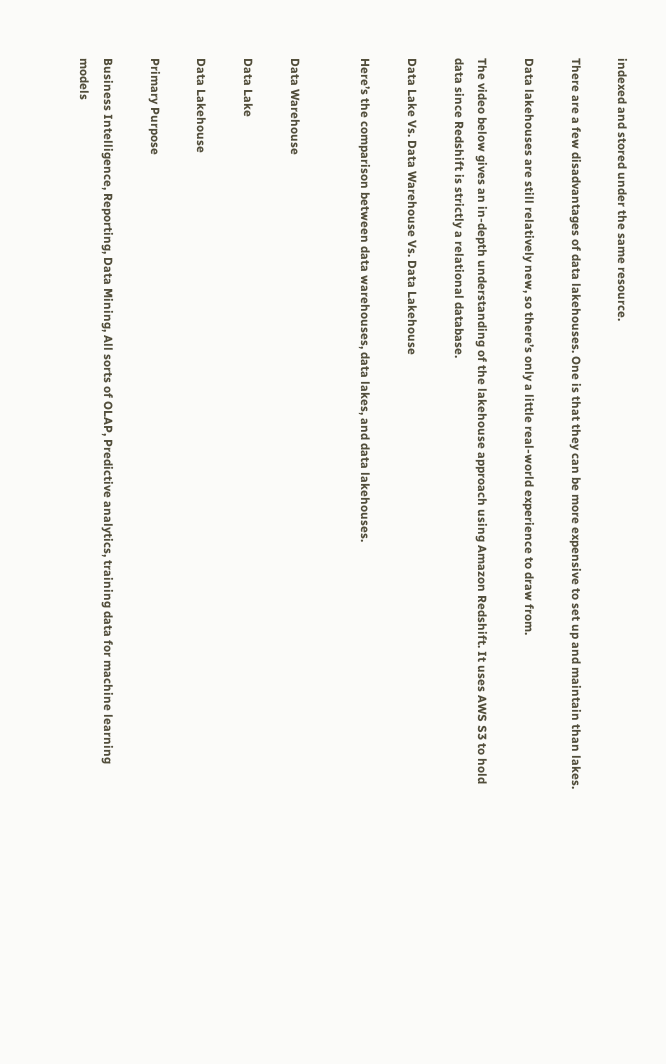indexed and stored under the same resource.

There are a few disadvantages of data lakehouses. One is that they can be more expensive to set up and maintain than lakes.

Data lakehouses are still relatively new, so there’s only a little real-world experience to draw from.

The video below gives an in-depth understanding of the lakehouse approach using Amazon Redshift. It uses AWS S3 to hold data since Redshift is strictly a relational database.

Data Lake Vs. Data Warehouse Vs. Data Lakehouse

Here’s the comparison between data warehouses, data lakes, and data lakehouses.


Data Warehouse

Data Lake

Data Lakehouse

Primary Purpose

Business Intelligence, Reporting, Data Mining, All sorts of OLAP, Predictive analytics, training data for machine learning models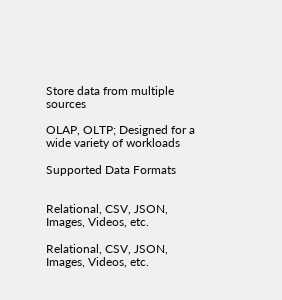Store data from multiple sources

OLAP, OLTP; Designed for a wide variety of workloads

Supported Data Formats


Relational, CSV, JSON, Images, Videos, etc.

Relational, CSV, JSON, Images, Videos, etc.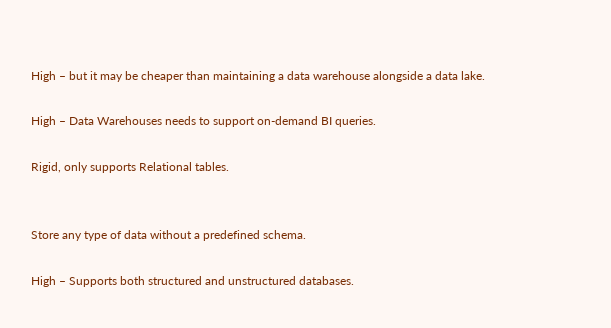High – but it may be cheaper than maintaining a data warehouse alongside a data lake.

High – Data Warehouses needs to support on-demand BI queries.

Rigid, only supports Relational tables.


Store any type of data without a predefined schema.

High – Supports both structured and unstructured databases.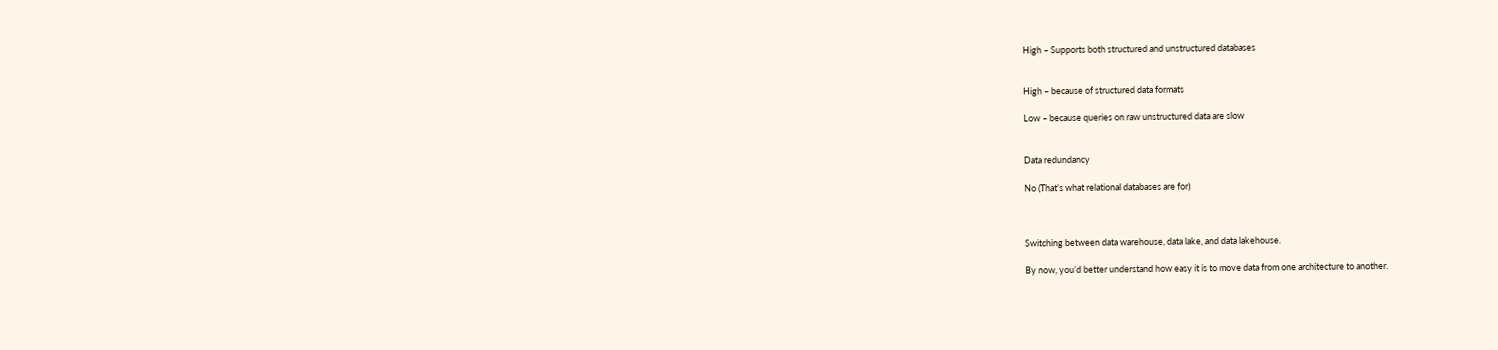High – Supports both structured and unstructured databases


High – because of structured data formats

Low – because queries on raw unstructured data are slow


Data redundancy

No (That’s what relational databases are for)



Switching between data warehouse, data lake, and data lakehouse.

By now, you’d better understand how easy it is to move data from one architecture to another.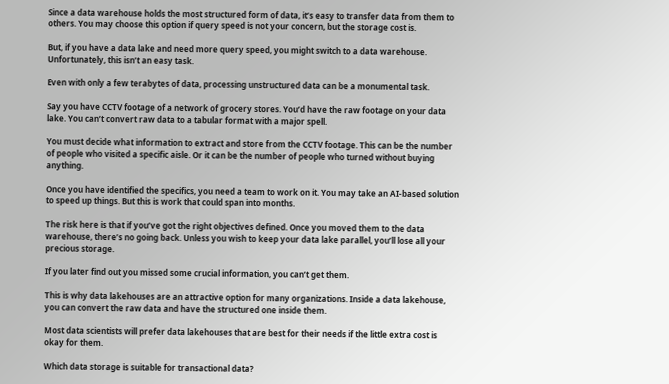Since a data warehouse holds the most structured form of data, it’s easy to transfer data from them to others. You may choose this option if query speed is not your concern, but the storage cost is.

But, if you have a data lake and need more query speed, you might switch to a data warehouse. Unfortunately, this isn’t an easy task.

Even with only a few terabytes of data, processing unstructured data can be a monumental task.

Say you have CCTV footage of a network of grocery stores. You’d have the raw footage on your data lake. You can’t convert raw data to a tabular format with a major spell.

You must decide what information to extract and store from the CCTV footage. This can be the number of people who visited a specific aisle. Or it can be the number of people who turned without buying anything.

Once you have identified the specifics, you need a team to work on it. You may take an AI-based solution to speed up things. But this is work that could span into months.

The risk here is that if you’ve got the right objectives defined. Once you moved them to the data warehouse, there’s no going back. Unless you wish to keep your data lake parallel, you’ll lose all your precious storage.

If you later find out you missed some crucial information, you can’t get them.

This is why data lakehouses are an attractive option for many organizations. Inside a data lakehouse, you can convert the raw data and have the structured one inside them.

Most data scientists will prefer data lakehouses that are best for their needs if the little extra cost is okay for them.

Which data storage is suitable for transactional data?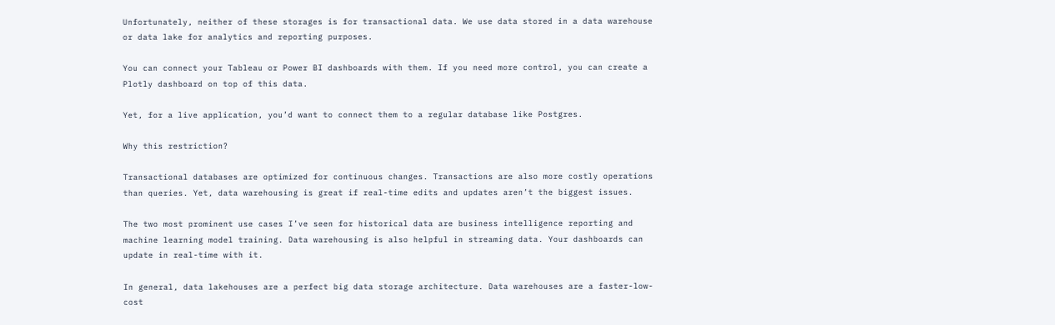Unfortunately, neither of these storages is for transactional data. We use data stored in a data warehouse or data lake for analytics and reporting purposes.

You can connect your Tableau or Power BI dashboards with them. If you need more control, you can create a Plotly dashboard on top of this data.

Yet, for a live application, you’d want to connect them to a regular database like Postgres.

Why this restriction?

Transactional databases are optimized for continuous changes. Transactions are also more costly operations than queries. Yet, data warehousing is great if real-time edits and updates aren’t the biggest issues.

The two most prominent use cases I’ve seen for historical data are business intelligence reporting and machine learning model training. Data warehousing is also helpful in streaming data. Your dashboards can update in real-time with it.

In general, data lakehouses are a perfect big data storage architecture. Data warehouses are a faster-low-cost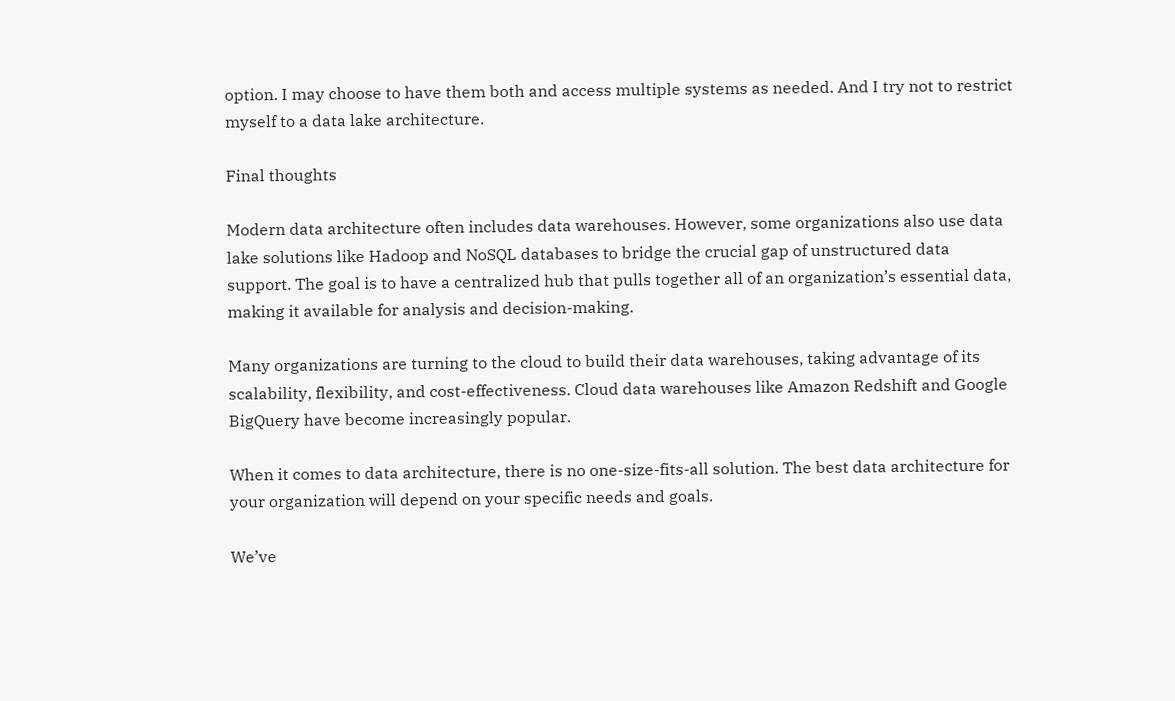option. I may choose to have them both and access multiple systems as needed. And I try not to restrict myself to a data lake architecture.

Final thoughts

Modern data architecture often includes data warehouses. However, some organizations also use data lake solutions like Hadoop and NoSQL databases to bridge the crucial gap of unstructured data support. The goal is to have a centralized hub that pulls together all of an organization’s essential data, making it available for analysis and decision-making.

Many organizations are turning to the cloud to build their data warehouses, taking advantage of its scalability, flexibility, and cost-effectiveness. Cloud data warehouses like Amazon Redshift and Google BigQuery have become increasingly popular.

When it comes to data architecture, there is no one-size-fits-all solution. The best data architecture for your organization will depend on your specific needs and goals.

We’ve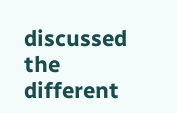discussed the different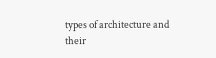types of architecture and their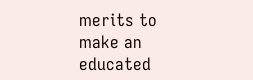merits to make an educated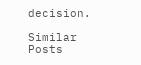decision.

Similar Posts